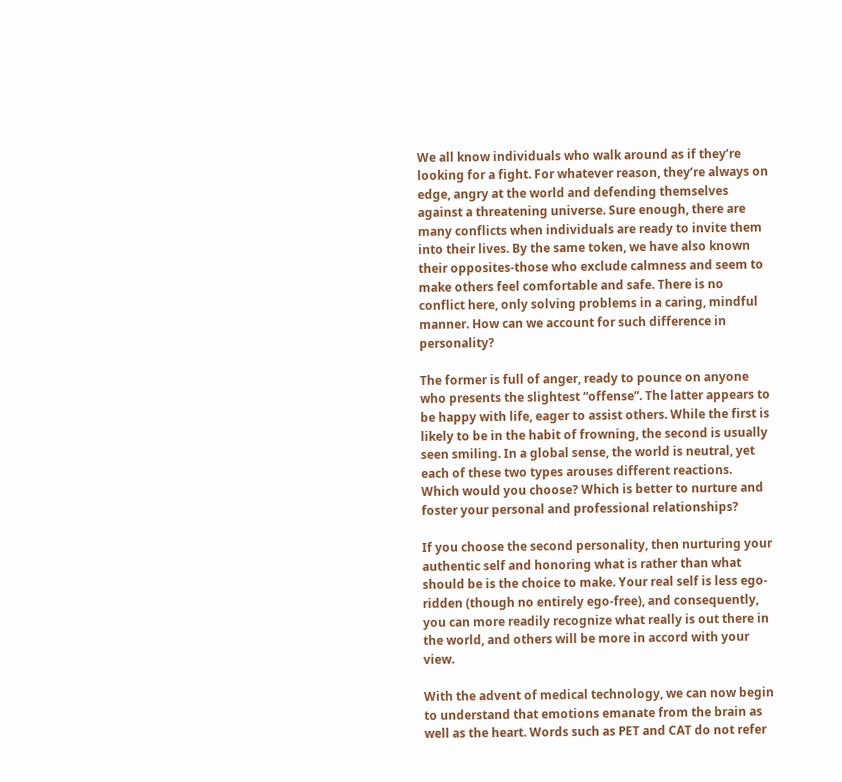We all know individuals who walk around as if they’re looking for a fight. For whatever reason, they’re always on edge, angry at the world and defending themselves against a threatening universe. Sure enough, there are many conflicts when individuals are ready to invite them into their lives. By the same token, we have also known their opposites-those who exclude calmness and seem to make others feel comfortable and safe. There is no conflict here, only solving problems in a caring, mindful manner. How can we account for such difference in personality?

The former is full of anger, ready to pounce on anyone who presents the slightest “offense”. The latter appears to be happy with life, eager to assist others. While the first is likely to be in the habit of frowning, the second is usually seen smiling. In a global sense, the world is neutral, yet each of these two types arouses different reactions. Which would you choose? Which is better to nurture and foster your personal and professional relationships?

If you choose the second personality, then nurturing your authentic self and honoring what is rather than what should be is the choice to make. Your real self is less ego-ridden (though no entirely ego-free), and consequently, you can more readily recognize what really is out there in the world, and others will be more in accord with your view.

With the advent of medical technology, we can now begin to understand that emotions emanate from the brain as well as the heart. Words such as PET and CAT do not refer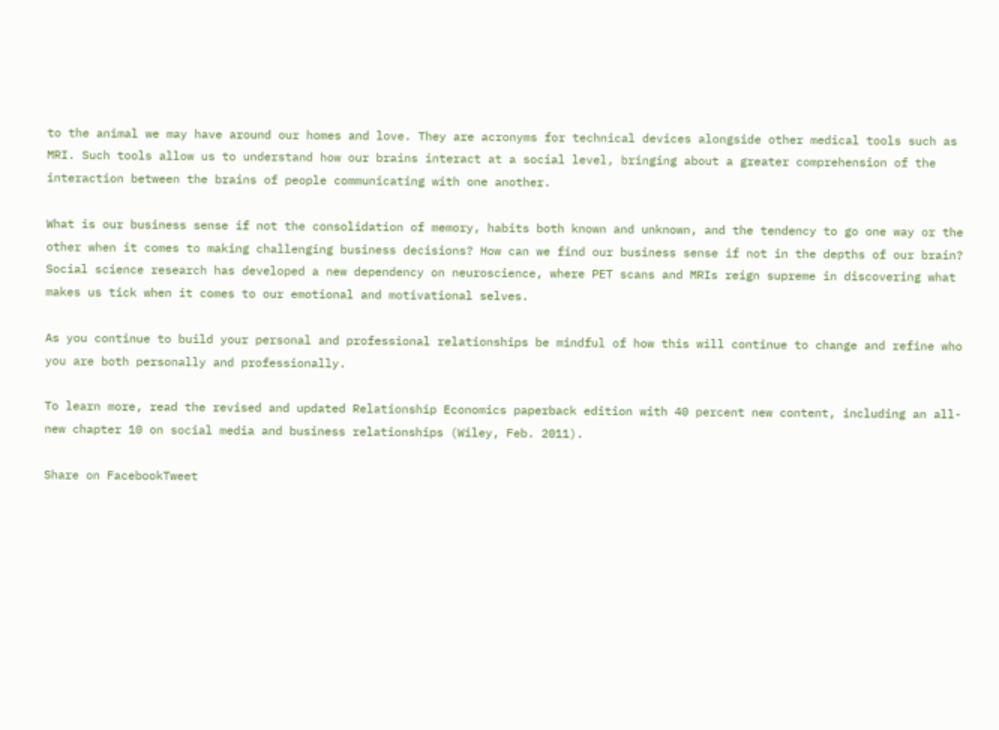to the animal we may have around our homes and love. They are acronyms for technical devices alongside other medical tools such as MRI. Such tools allow us to understand how our brains interact at a social level, bringing about a greater comprehension of the interaction between the brains of people communicating with one another.

What is our business sense if not the consolidation of memory, habits both known and unknown, and the tendency to go one way or the other when it comes to making challenging business decisions? How can we find our business sense if not in the depths of our brain? Social science research has developed a new dependency on neuroscience, where PET scans and MRIs reign supreme in discovering what makes us tick when it comes to our emotional and motivational selves.

As you continue to build your personal and professional relationships be mindful of how this will continue to change and refine who you are both personally and professionally.

To learn more, read the revised and updated Relationship Economics paperback edition with 40 percent new content, including an all-new chapter 10 on social media and business relationships (Wiley, Feb. 2011).

Share on FacebookTweet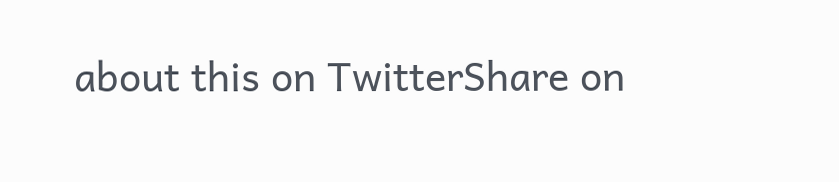about this on TwitterShare on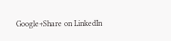Google+Share on LinkedIn